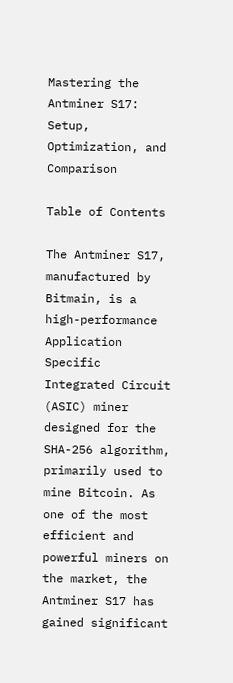Mastering the Antminer S17: Setup, Optimization, and Comparison

Table of Contents

The Antminer S17, manufactured by Bitmain, is a high-performance Application Specific Integrated Circuit (ASIC) miner designed for the SHA-256 algorithm, primarily used to mine Bitcoin. As one of the most efficient and powerful miners on the market, the Antminer S17 has gained significant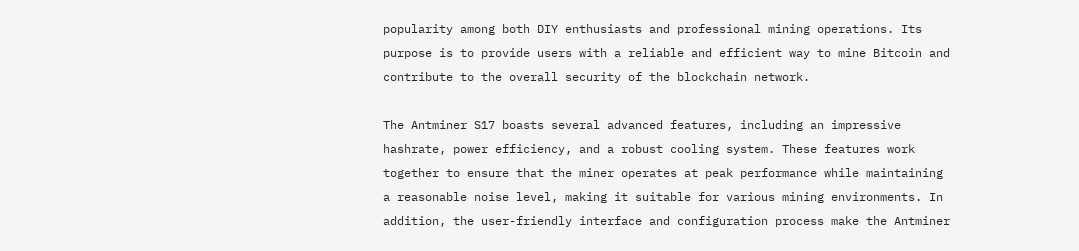popularity among both DIY enthusiasts and professional mining operations. Its purpose is to provide users with a reliable and efficient way to mine Bitcoin and contribute to the overall security of the blockchain network.

The Antminer S17 boasts several advanced features, including an impressive hashrate, power efficiency, and a robust cooling system. These features work together to ensure that the miner operates at peak performance while maintaining a reasonable noise level, making it suitable for various mining environments. In addition, the user-friendly interface and configuration process make the Antminer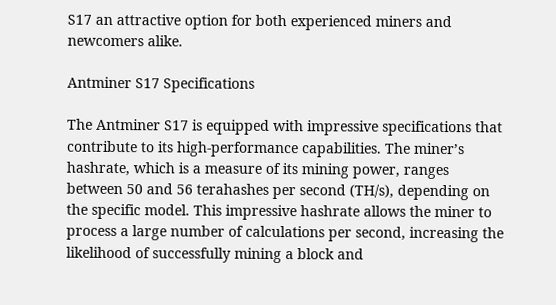S17 an attractive option for both experienced miners and newcomers alike.

Antminer S17 Specifications

The Antminer S17 is equipped with impressive specifications that contribute to its high-performance capabilities. The miner’s hashrate, which is a measure of its mining power, ranges between 50 and 56 terahashes per second (TH/s), depending on the specific model. This impressive hashrate allows the miner to process a large number of calculations per second, increasing the likelihood of successfully mining a block and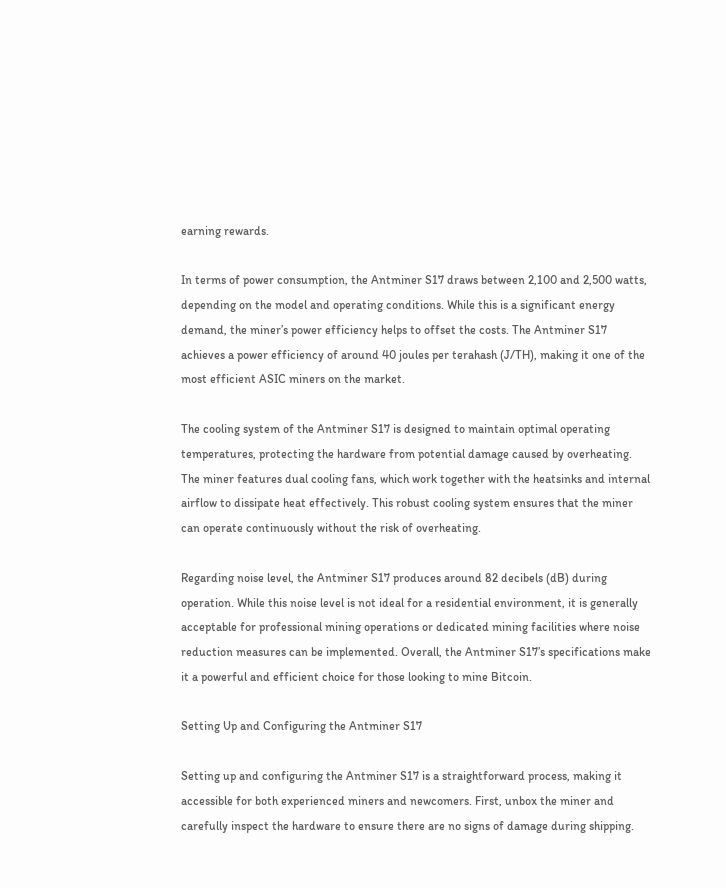earning rewards.

In terms of power consumption, the Antminer S17 draws between 2,100 and 2,500 watts, depending on the model and operating conditions. While this is a significant energy demand, the miner’s power efficiency helps to offset the costs. The Antminer S17 achieves a power efficiency of around 40 joules per terahash (J/TH), making it one of the most efficient ASIC miners on the market.

The cooling system of the Antminer S17 is designed to maintain optimal operating temperatures, protecting the hardware from potential damage caused by overheating. The miner features dual cooling fans, which work together with the heatsinks and internal airflow to dissipate heat effectively. This robust cooling system ensures that the miner can operate continuously without the risk of overheating.

Regarding noise level, the Antminer S17 produces around 82 decibels (dB) during operation. While this noise level is not ideal for a residential environment, it is generally acceptable for professional mining operations or dedicated mining facilities where noise reduction measures can be implemented. Overall, the Antminer S17’s specifications make it a powerful and efficient choice for those looking to mine Bitcoin.

Setting Up and Configuring the Antminer S17

Setting up and configuring the Antminer S17 is a straightforward process, making it accessible for both experienced miners and newcomers. First, unbox the miner and carefully inspect the hardware to ensure there are no signs of damage during shipping.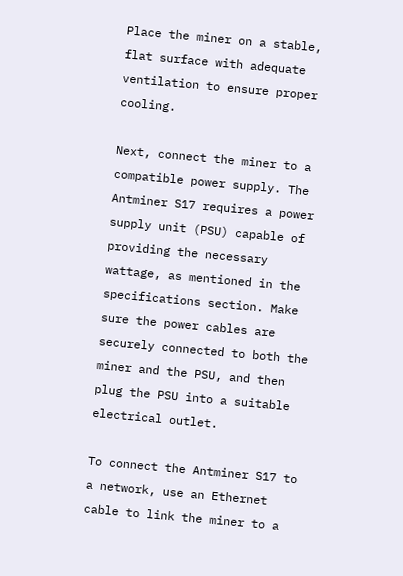Place the miner on a stable, flat surface with adequate ventilation to ensure proper cooling.

Next, connect the miner to a compatible power supply. The Antminer S17 requires a power supply unit (PSU) capable of providing the necessary wattage, as mentioned in the specifications section. Make sure the power cables are securely connected to both the miner and the PSU, and then plug the PSU into a suitable electrical outlet.

To connect the Antminer S17 to a network, use an Ethernet cable to link the miner to a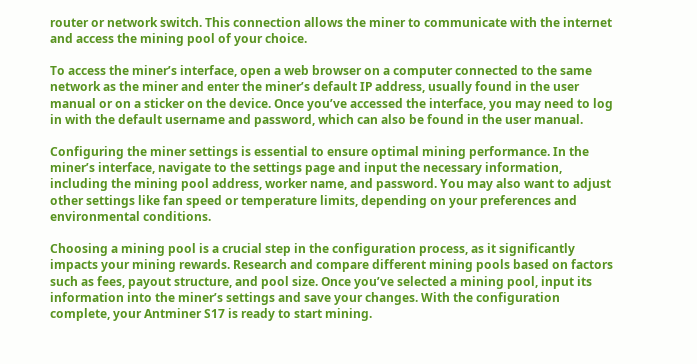router or network switch. This connection allows the miner to communicate with the internet and access the mining pool of your choice.

To access the miner’s interface, open a web browser on a computer connected to the same network as the miner and enter the miner’s default IP address, usually found in the user manual or on a sticker on the device. Once you’ve accessed the interface, you may need to log in with the default username and password, which can also be found in the user manual.

Configuring the miner settings is essential to ensure optimal mining performance. In the miner’s interface, navigate to the settings page and input the necessary information, including the mining pool address, worker name, and password. You may also want to adjust other settings like fan speed or temperature limits, depending on your preferences and environmental conditions.

Choosing a mining pool is a crucial step in the configuration process, as it significantly impacts your mining rewards. Research and compare different mining pools based on factors such as fees, payout structure, and pool size. Once you’ve selected a mining pool, input its information into the miner’s settings and save your changes. With the configuration complete, your Antminer S17 is ready to start mining.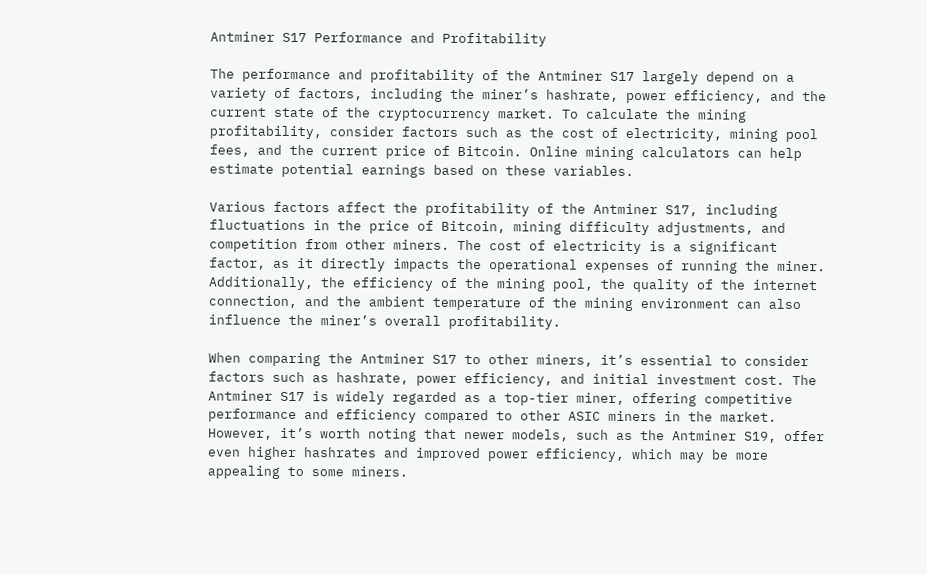Antminer S17 Performance and Profitability

The performance and profitability of the Antminer S17 largely depend on a variety of factors, including the miner’s hashrate, power efficiency, and the current state of the cryptocurrency market. To calculate the mining profitability, consider factors such as the cost of electricity, mining pool fees, and the current price of Bitcoin. Online mining calculators can help estimate potential earnings based on these variables.

Various factors affect the profitability of the Antminer S17, including fluctuations in the price of Bitcoin, mining difficulty adjustments, and competition from other miners. The cost of electricity is a significant factor, as it directly impacts the operational expenses of running the miner. Additionally, the efficiency of the mining pool, the quality of the internet connection, and the ambient temperature of the mining environment can also influence the miner’s overall profitability.

When comparing the Antminer S17 to other miners, it’s essential to consider factors such as hashrate, power efficiency, and initial investment cost. The Antminer S17 is widely regarded as a top-tier miner, offering competitive performance and efficiency compared to other ASIC miners in the market. However, it’s worth noting that newer models, such as the Antminer S19, offer even higher hashrates and improved power efficiency, which may be more appealing to some miners.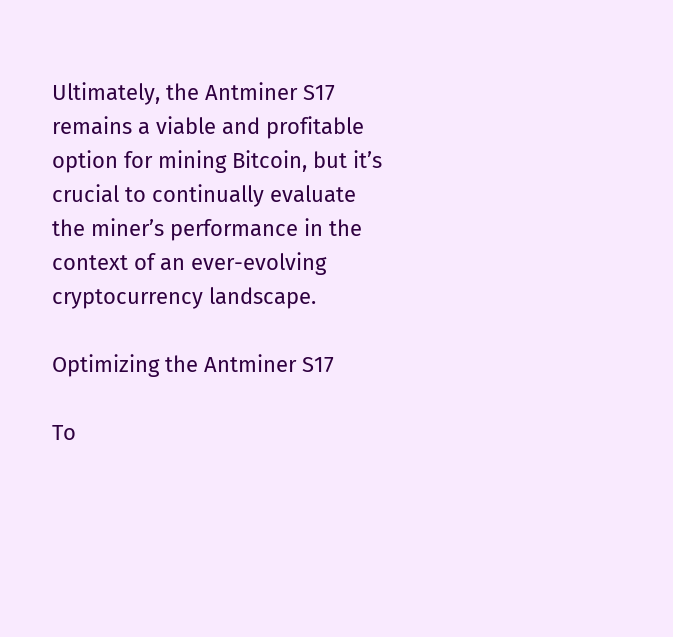Ultimately, the Antminer S17 remains a viable and profitable option for mining Bitcoin, but it’s crucial to continually evaluate the miner’s performance in the context of an ever-evolving cryptocurrency landscape.

Optimizing the Antminer S17

To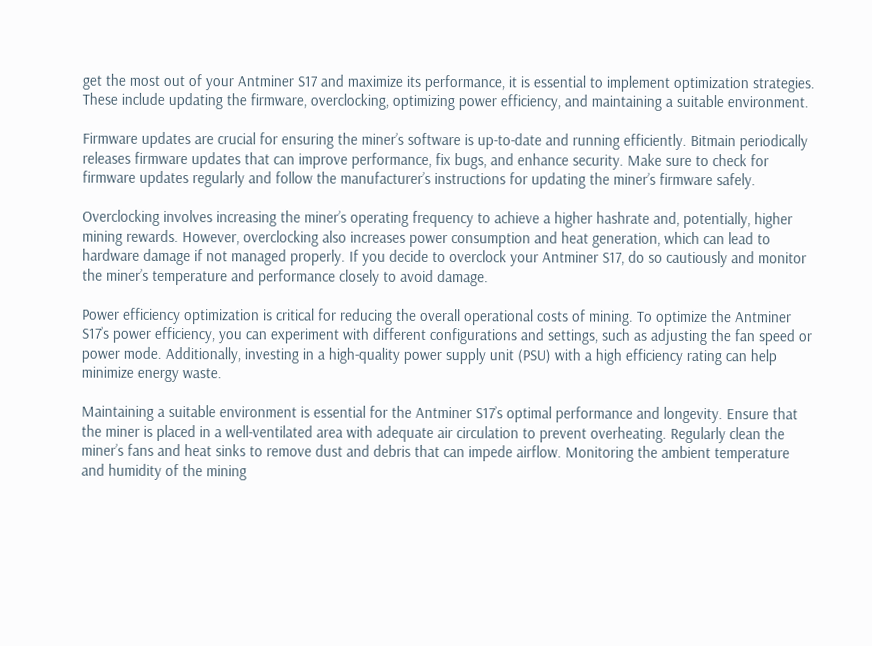get the most out of your Antminer S17 and maximize its performance, it is essential to implement optimization strategies. These include updating the firmware, overclocking, optimizing power efficiency, and maintaining a suitable environment.

Firmware updates are crucial for ensuring the miner’s software is up-to-date and running efficiently. Bitmain periodically releases firmware updates that can improve performance, fix bugs, and enhance security. Make sure to check for firmware updates regularly and follow the manufacturer’s instructions for updating the miner’s firmware safely.

Overclocking involves increasing the miner’s operating frequency to achieve a higher hashrate and, potentially, higher mining rewards. However, overclocking also increases power consumption and heat generation, which can lead to hardware damage if not managed properly. If you decide to overclock your Antminer S17, do so cautiously and monitor the miner’s temperature and performance closely to avoid damage.

Power efficiency optimization is critical for reducing the overall operational costs of mining. To optimize the Antminer S17’s power efficiency, you can experiment with different configurations and settings, such as adjusting the fan speed or power mode. Additionally, investing in a high-quality power supply unit (PSU) with a high efficiency rating can help minimize energy waste.

Maintaining a suitable environment is essential for the Antminer S17’s optimal performance and longevity. Ensure that the miner is placed in a well-ventilated area with adequate air circulation to prevent overheating. Regularly clean the miner’s fans and heat sinks to remove dust and debris that can impede airflow. Monitoring the ambient temperature and humidity of the mining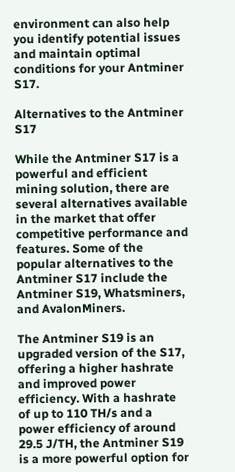environment can also help you identify potential issues and maintain optimal conditions for your Antminer S17.

Alternatives to the Antminer S17

While the Antminer S17 is a powerful and efficient mining solution, there are several alternatives available in the market that offer competitive performance and features. Some of the popular alternatives to the Antminer S17 include the Antminer S19, Whatsminers, and AvalonMiners.

The Antminer S19 is an upgraded version of the S17, offering a higher hashrate and improved power efficiency. With a hashrate of up to 110 TH/s and a power efficiency of around 29.5 J/TH, the Antminer S19 is a more powerful option for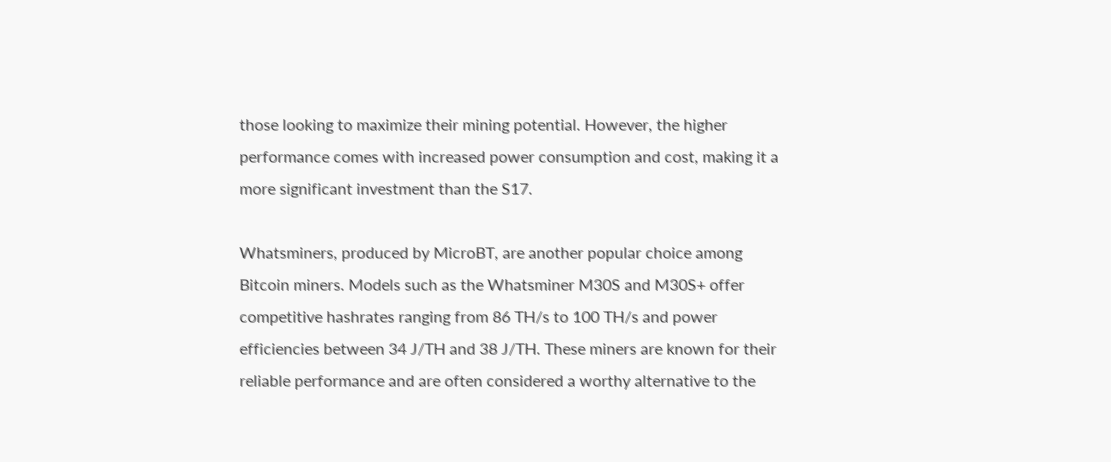those looking to maximize their mining potential. However, the higher performance comes with increased power consumption and cost, making it a more significant investment than the S17.

Whatsminers, produced by MicroBT, are another popular choice among Bitcoin miners. Models such as the Whatsminer M30S and M30S+ offer competitive hashrates ranging from 86 TH/s to 100 TH/s and power efficiencies between 34 J/TH and 38 J/TH. These miners are known for their reliable performance and are often considered a worthy alternative to the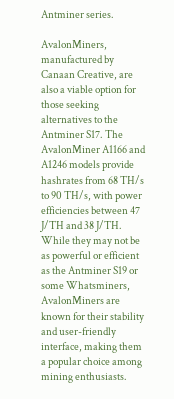Antminer series.

AvalonMiners, manufactured by Canaan Creative, are also a viable option for those seeking alternatives to the Antminer S17. The AvalonMiner A1166 and A1246 models provide hashrates from 68 TH/s to 90 TH/s, with power efficiencies between 47 J/TH and 38 J/TH. While they may not be as powerful or efficient as the Antminer S19 or some Whatsminers, AvalonMiners are known for their stability and user-friendly interface, making them a popular choice among mining enthusiasts.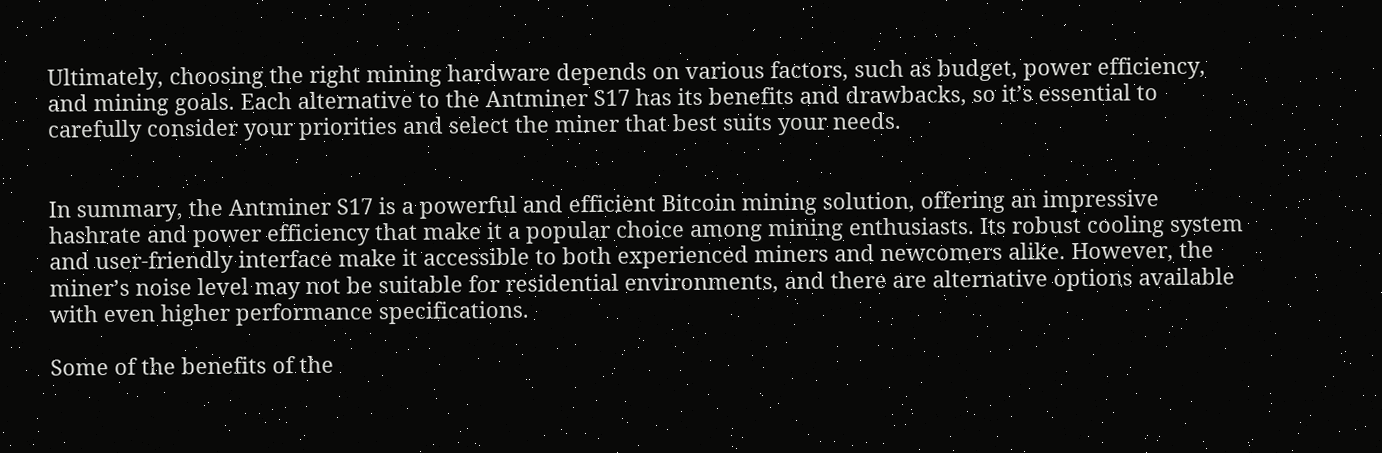Ultimately, choosing the right mining hardware depends on various factors, such as budget, power efficiency, and mining goals. Each alternative to the Antminer S17 has its benefits and drawbacks, so it’s essential to carefully consider your priorities and select the miner that best suits your needs.


In summary, the Antminer S17 is a powerful and efficient Bitcoin mining solution, offering an impressive hashrate and power efficiency that make it a popular choice among mining enthusiasts. Its robust cooling system and user-friendly interface make it accessible to both experienced miners and newcomers alike. However, the miner’s noise level may not be suitable for residential environments, and there are alternative options available with even higher performance specifications.

Some of the benefits of the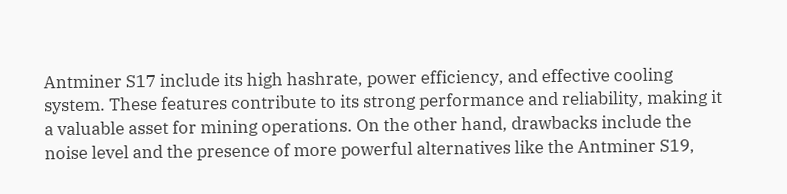Antminer S17 include its high hashrate, power efficiency, and effective cooling system. These features contribute to its strong performance and reliability, making it a valuable asset for mining operations. On the other hand, drawbacks include the noise level and the presence of more powerful alternatives like the Antminer S19,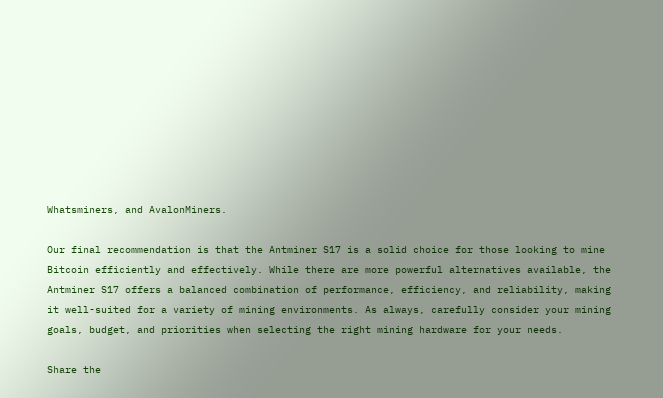Whatsminers, and AvalonMiners.

Our final recommendation is that the Antminer S17 is a solid choice for those looking to mine Bitcoin efficiently and effectively. While there are more powerful alternatives available, the Antminer S17 offers a balanced combination of performance, efficiency, and reliability, making it well-suited for a variety of mining environments. As always, carefully consider your mining goals, budget, and priorities when selecting the right mining hardware for your needs.

Share the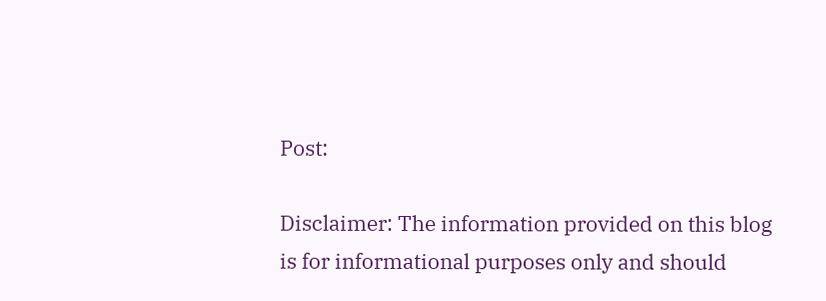Post:

Disclaimer: The information provided on this blog is for informational purposes only and should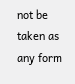not be taken as any form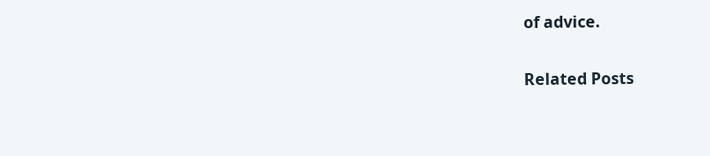of advice.

Related Posts